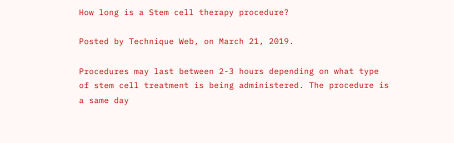How long is a Stem cell therapy procedure?

Posted by Technique Web, on March 21, 2019.

Procedures may last between 2-3 hours depending on what type of stem cell treatment is being administered. The procedure is a same day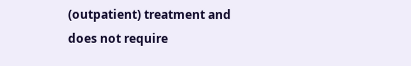(outpatient) treatment and does not require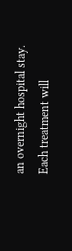an overnight hospital stay. Each treatment will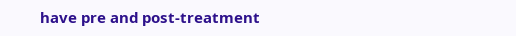have pre and post-treatment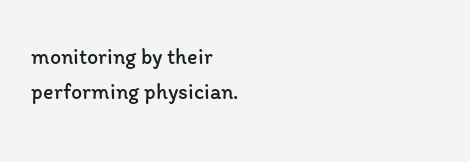monitoring by their performing physician.